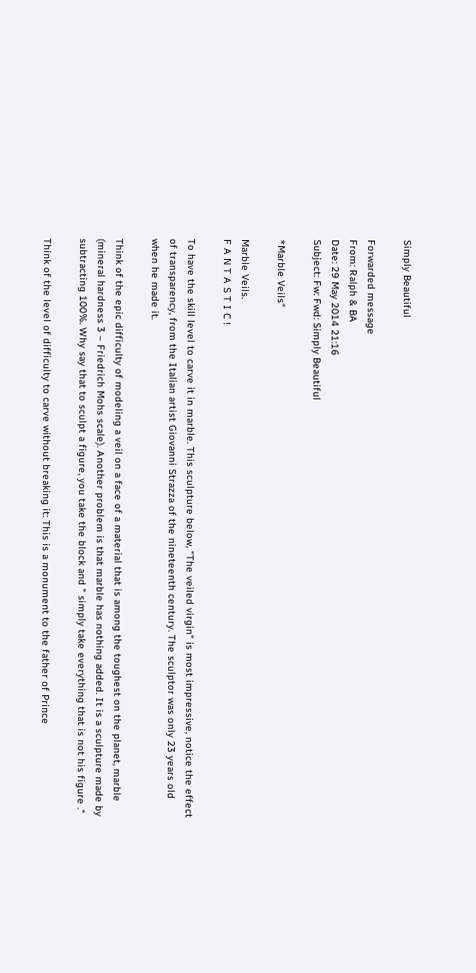Simply Beautiful

Forwarded message
From: Ralph & BA
Date: 29 May 2014 21:16
Subject: Fw: Fwd: Simply Beautiful

*Marble Veils"

Marble Veils.
F A N T A S T I C !

To have the skill level to carve it in marble. This sculpture below, "The veiled virgin" is most impressive, notice the effect of transparency, from the Italian artist Giovanni Strazza of the nineteenth century. The sculptor was only 23 years old when he made it.

Think of the epic difficulty of modeling a veil on a face of a material that is among the toughest on the planet, marble (mineral hardness 3 – Friedrich Mohs scale). Another problem is that marble has nothing added. It is a sculpture made by subtracting 100%. Why say that to sculpt a figure, you take the block and " simply take everything that is not his figure ."

Think of the level of difficulty to carve without breaking it: This is a monument to the father of Prince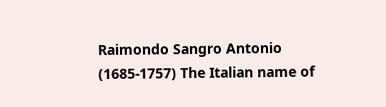Raimondo Sangro Antonio (1685-1757) The Italian name of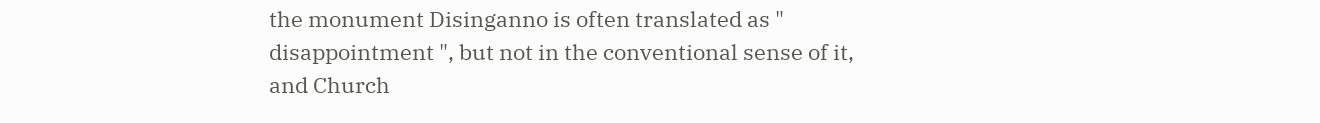the monument Disinganno is often translated as " disappointment ", but not in the conventional sense of it, and Church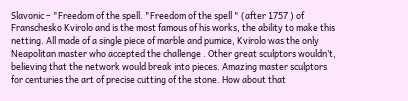Slavonic – "Freedom of the spell. "Freedom of the spell " (after 1757 ) of Franschesko Kvirolo and is the most famous of his works, the ability to make this netting. All made of a single piece of marble and pumice, Kvirolo was the only Neapolitan master who accepted the challenge . Other great sculptors wouldn’t, believing that the network would break into pieces. Amazing master sculptors for centuries the art of precise cutting of the stone. How about that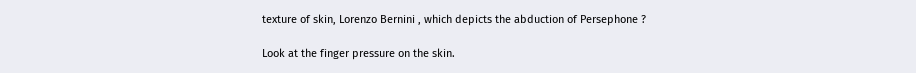texture of skin, Lorenzo Bernini , which depicts the abduction of Persephone ?

Look at the finger pressure on the skin.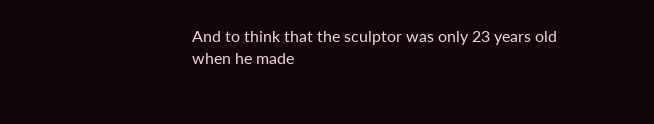And to think that the sculptor was only 23 years old
when he made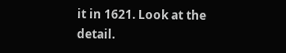it in 1621. Look at the detail.